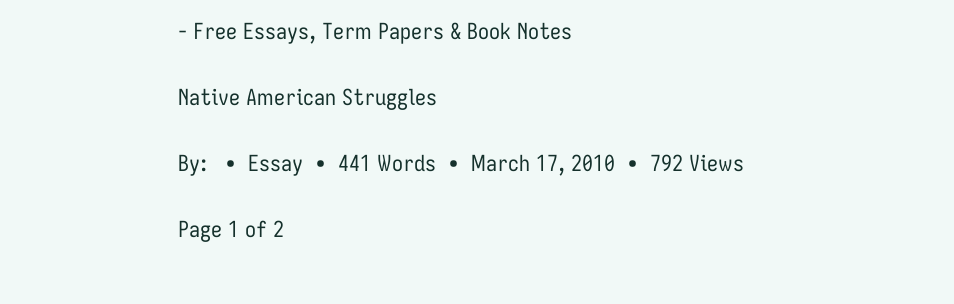- Free Essays, Term Papers & Book Notes

Native American Struggles

By:   •  Essay  •  441 Words  •  March 17, 2010  •  792 Views

Page 1 of 2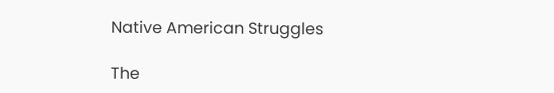Native American Struggles

The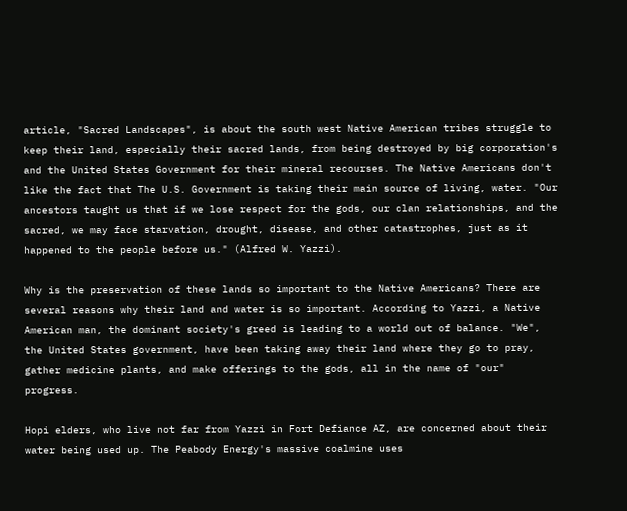article, "Sacred Landscapes", is about the south west Native American tribes struggle to keep their land, especially their sacred lands, from being destroyed by big corporation's and the United States Government for their mineral recourses. The Native Americans don't like the fact that The U.S. Government is taking their main source of living, water. "Our ancestors taught us that if we lose respect for the gods, our clan relationships, and the sacred, we may face starvation, drought, disease, and other catastrophes, just as it happened to the people before us." (Alfred W. Yazzi).

Why is the preservation of these lands so important to the Native Americans? There are several reasons why their land and water is so important. According to Yazzi, a Native American man, the dominant society's greed is leading to a world out of balance. "We", the United States government, have been taking away their land where they go to pray, gather medicine plants, and make offerings to the gods, all in the name of "our" progress.

Hopi elders, who live not far from Yazzi in Fort Defiance AZ, are concerned about their water being used up. The Peabody Energy's massive coalmine uses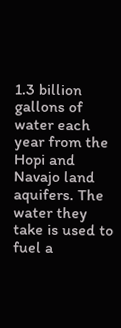1.3 billion gallons of water each year from the Hopi and Navajo land aquifers. The water they take is used to fuel a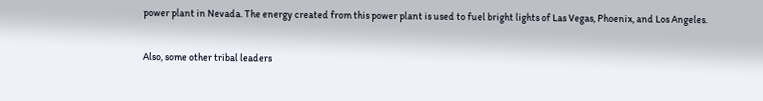power plant in Nevada. The energy created from this power plant is used to fuel bright lights of Las Vegas, Phoenix, and Los Angeles.

Also, some other tribal leaders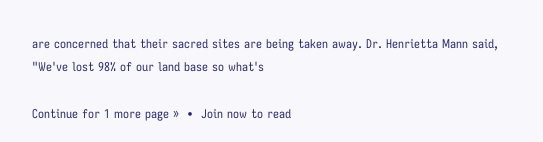are concerned that their sacred sites are being taken away. Dr. Henrietta Mann said, "We've lost 98% of our land base so what's

Continue for 1 more page »  •  Join now to read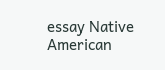essay Native American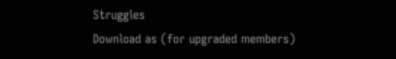Struggles
Download as (for upgraded members)